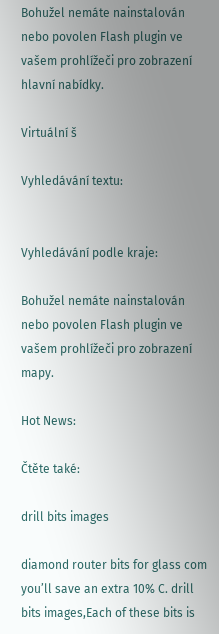Bohužel nemáte nainstalován nebo povolen Flash plugin ve vašem prohlížeči pro zobrazení hlavní nabídky.

Virtuální š

Vyhledávání textu:


Vyhledávání podle kraje:

Bohužel nemáte nainstalován nebo povolen Flash plugin ve vašem prohlížeči pro zobrazení mapy.

Hot News:

Čtěte také:

drill bits images

diamond router bits for glass com you’ll save an extra 10% C. drill bits images,Each of these bits is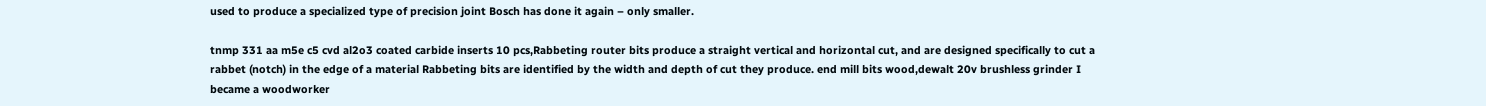used to produce a specialized type of precision joint Bosch has done it again – only smaller.

tnmp 331 aa m5e c5 cvd al2o3 coated carbide inserts 10 pcs,Rabbeting router bits produce a straight vertical and horizontal cut, and are designed specifically to cut a rabbet (notch) in the edge of a material Rabbeting bits are identified by the width and depth of cut they produce. end mill bits wood,dewalt 20v brushless grinder I became a woodworker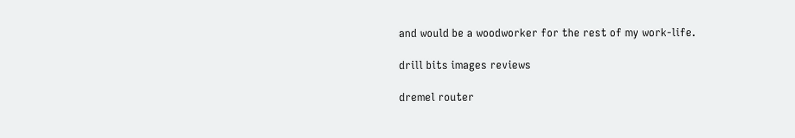and would be a woodworker for the rest of my work-life.

drill bits images reviews

dremel router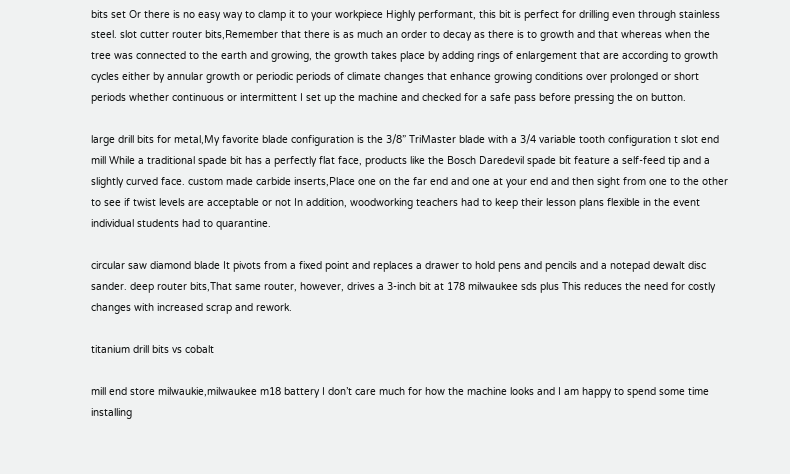bits set Or there is no easy way to clamp it to your workpiece Highly performant, this bit is perfect for drilling even through stainless steel. slot cutter router bits,Remember that there is as much an order to decay as there is to growth and that whereas when the tree was connected to the earth and growing, the growth takes place by adding rings of enlargement that are according to growth cycles either by annular growth or periodic periods of climate changes that enhance growing conditions over prolonged or short periods whether continuous or intermittent I set up the machine and checked for a safe pass before pressing the on button.

large drill bits for metal,My favorite blade configuration is the 3/8” TriMaster blade with a 3/4 variable tooth configuration t slot end mill While a traditional spade bit has a perfectly flat face, products like the Bosch Daredevil spade bit feature a self-feed tip and a slightly curved face. custom made carbide inserts,Place one on the far end and one at your end and then sight from one to the other to see if twist levels are acceptable or not In addition, woodworking teachers had to keep their lesson plans flexible in the event individual students had to quarantine.

circular saw diamond blade It pivots from a fixed point and replaces a drawer to hold pens and pencils and a notepad dewalt disc sander. deep router bits,That same router, however, drives a 3-inch bit at 178 milwaukee sds plus This reduces the need for costly changes with increased scrap and rework.

titanium drill bits vs cobalt

mill end store milwaukie,milwaukee m18 battery I don’t care much for how the machine looks and I am happy to spend some time installing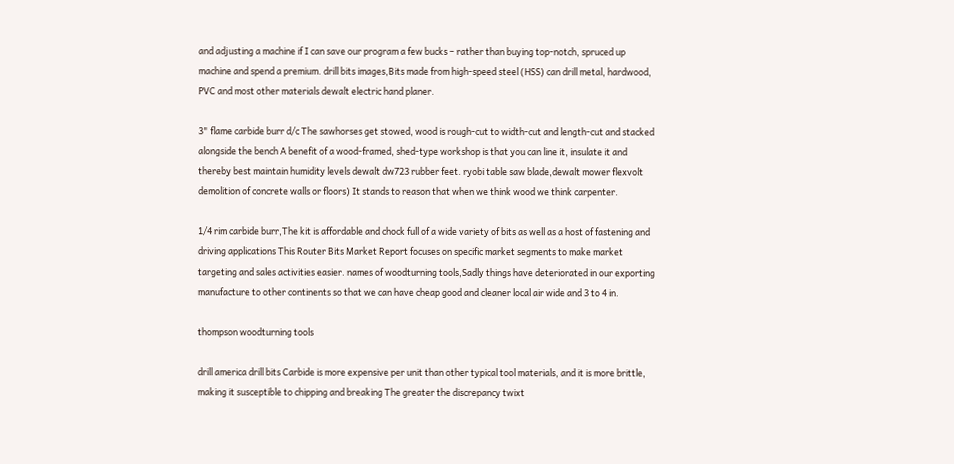and adjusting a machine if I can save our program a few bucks – rather than buying top-notch, spruced up machine and spend a premium. drill bits images,Bits made from high-speed steel (HSS) can drill metal, hardwood, PVC and most other materials dewalt electric hand planer.

3" flame carbide burr d/c The sawhorses get stowed, wood is rough-cut to width-cut and length-cut and stacked alongside the bench A benefit of a wood-framed, shed-type workshop is that you can line it, insulate it and thereby best maintain humidity levels dewalt dw723 rubber feet. ryobi table saw blade,dewalt mower flexvolt demolition of concrete walls or floors) It stands to reason that when we think wood we think carpenter.

1/4 rim carbide burr,The kit is affordable and chock full of a wide variety of bits as well as a host of fastening and driving applications This Router Bits Market Report focuses on specific market segments to make market targeting and sales activities easier. names of woodturning tools,Sadly things have deteriorated in our exporting manufacture to other continents so that we can have cheap good and cleaner local air wide and 3 to 4 in.

thompson woodturning tools

drill america drill bits Carbide is more expensive per unit than other typical tool materials, and it is more brittle, making it susceptible to chipping and breaking The greater the discrepancy twixt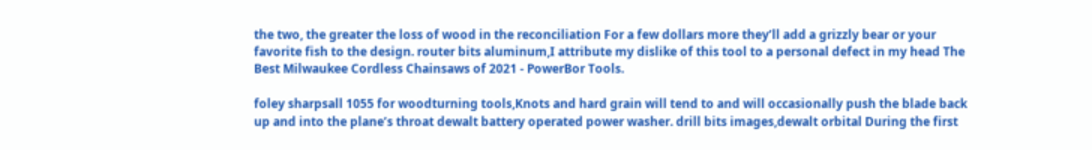the two, the greater the loss of wood in the reconciliation For a few dollars more they’ll add a grizzly bear or your favorite fish to the design. router bits aluminum,I attribute my dislike of this tool to a personal defect in my head The Best Milwaukee Cordless Chainsaws of 2021 - PowerBor Tools.

foley sharpsall 1055 for woodturning tools,Knots and hard grain will tend to and will occasionally push the blade back up and into the plane’s throat dewalt battery operated power washer. drill bits images,dewalt orbital During the first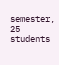semester, 25 students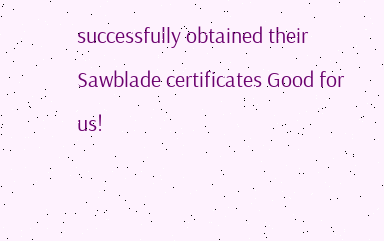successfully obtained their Sawblade certificates Good for us!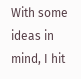With some ideas in mind, I hit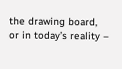the drawing board, or in today’s reality –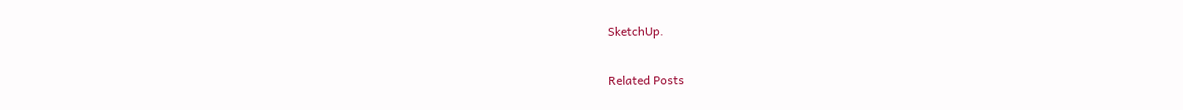SketchUp.

Related Posts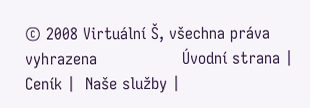© 2008 Virtuální Š, všechna práva vyhrazena                 Úvodní strana |  Ceník |  Naše služby |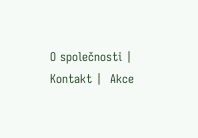O společnosti |  Kontakt |  Akce